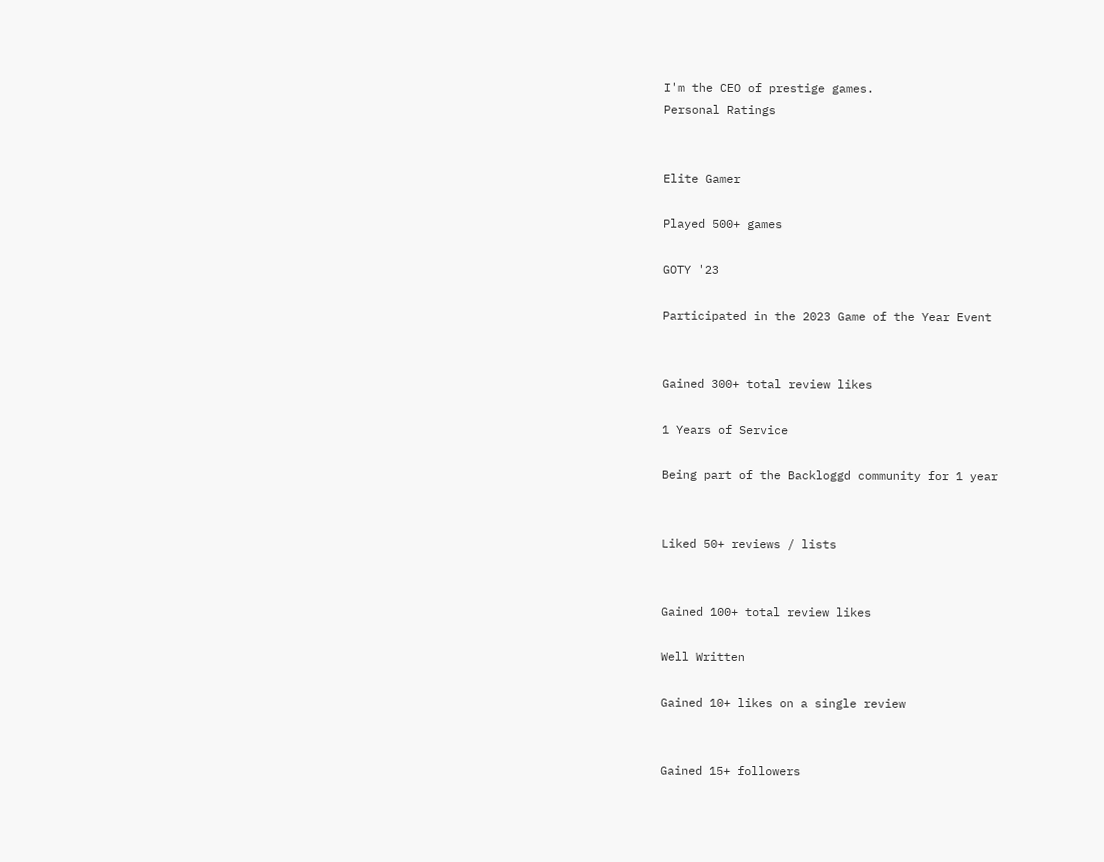I'm the CEO of prestige games.
Personal Ratings


Elite Gamer

Played 500+ games

GOTY '23

Participated in the 2023 Game of the Year Event


Gained 300+ total review likes

1 Years of Service

Being part of the Backloggd community for 1 year


Liked 50+ reviews / lists


Gained 100+ total review likes

Well Written

Gained 10+ likes on a single review


Gained 15+ followers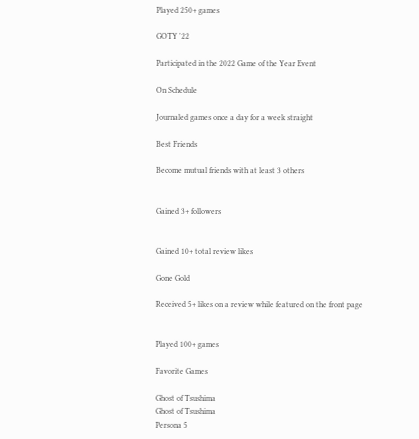Played 250+ games

GOTY '22

Participated in the 2022 Game of the Year Event

On Schedule

Journaled games once a day for a week straight

Best Friends

Become mutual friends with at least 3 others


Gained 3+ followers


Gained 10+ total review likes

Gone Gold

Received 5+ likes on a review while featured on the front page


Played 100+ games

Favorite Games

Ghost of Tsushima
Ghost of Tsushima
Persona 5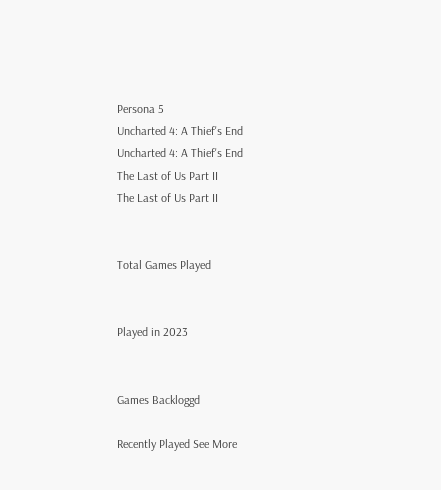Persona 5
Uncharted 4: A Thief's End
Uncharted 4: A Thief's End
The Last of Us Part II
The Last of Us Part II


Total Games Played


Played in 2023


Games Backloggd

Recently Played See More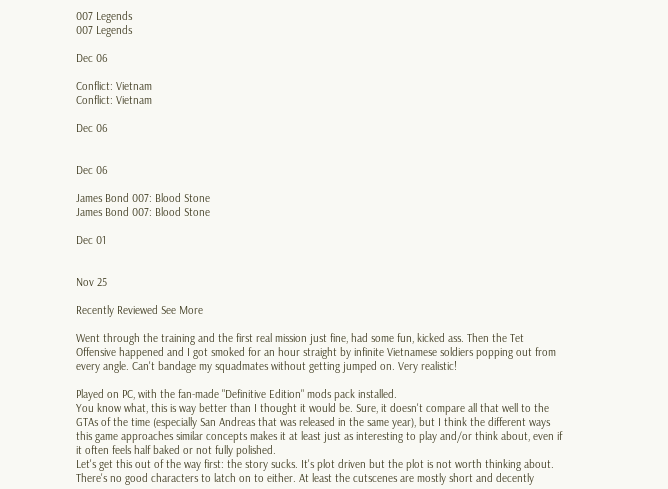007 Legends
007 Legends

Dec 06

Conflict: Vietnam
Conflict: Vietnam

Dec 06


Dec 06

James Bond 007: Blood Stone
James Bond 007: Blood Stone

Dec 01


Nov 25

Recently Reviewed See More

Went through the training and the first real mission just fine, had some fun, kicked ass. Then the Tet Offensive happened and I got smoked for an hour straight by infinite Vietnamese soldiers popping out from every angle. Can't bandage my squadmates without getting jumped on. Very realistic!

Played on PC, with the fan-made "Definitive Edition" mods pack installed.
You know what, this is way better than I thought it would be. Sure, it doesn't compare all that well to the GTAs of the time (especially San Andreas that was released in the same year), but I think the different ways this game approaches similar concepts makes it at least just as interesting to play and/or think about, even if it often feels half baked or not fully polished.
Let's get this out of the way first: the story sucks. It's plot driven but the plot is not worth thinking about. There's no good characters to latch on to either. At least the cutscenes are mostly short and decently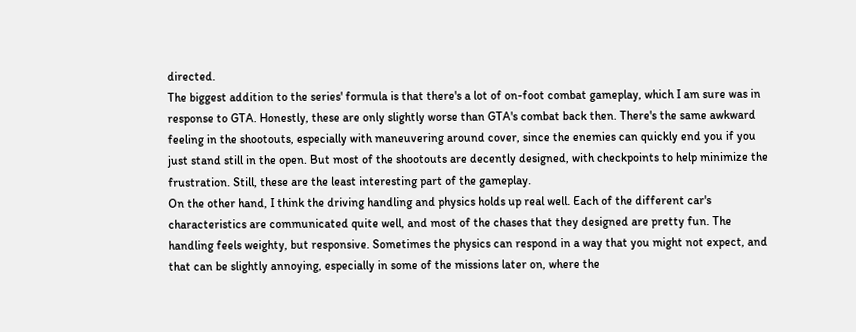directed.
The biggest addition to the series' formula is that there's a lot of on-foot combat gameplay, which I am sure was in response to GTA. Honestly, these are only slightly worse than GTA's combat back then. There's the same awkward feeling in the shootouts, especially with maneuvering around cover, since the enemies can quickly end you if you just stand still in the open. But most of the shootouts are decently designed, with checkpoints to help minimize the frustration. Still, these are the least interesting part of the gameplay.
On the other hand, I think the driving handling and physics holds up real well. Each of the different car's characteristics are communicated quite well, and most of the chases that they designed are pretty fun. The handling feels weighty, but responsive. Sometimes the physics can respond in a way that you might not expect, and that can be slightly annoying, especially in some of the missions later on, where the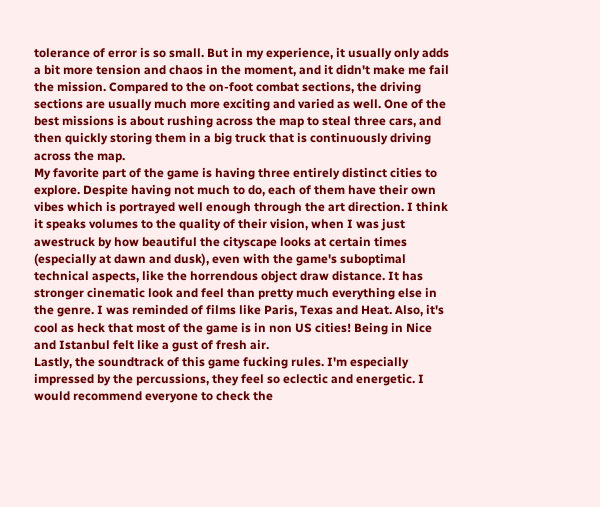tolerance of error is so small. But in my experience, it usually only adds a bit more tension and chaos in the moment, and it didn't make me fail the mission. Compared to the on-foot combat sections, the driving sections are usually much more exciting and varied as well. One of the best missions is about rushing across the map to steal three cars, and then quickly storing them in a big truck that is continuously driving across the map.
My favorite part of the game is having three entirely distinct cities to explore. Despite having not much to do, each of them have their own vibes which is portrayed well enough through the art direction. I think it speaks volumes to the quality of their vision, when I was just awestruck by how beautiful the cityscape looks at certain times (especially at dawn and dusk), even with the game's suboptimal technical aspects, like the horrendous object draw distance. It has stronger cinematic look and feel than pretty much everything else in the genre. I was reminded of films like Paris, Texas and Heat. Also, it's cool as heck that most of the game is in non US cities! Being in Nice and Istanbul felt like a gust of fresh air.
Lastly, the soundtrack of this game fucking rules. I'm especially impressed by the percussions, they feel so eclectic and energetic. I would recommend everyone to check the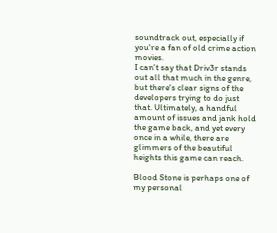soundtrack out, especially if you're a fan of old crime action movies.
I can't say that Driv3r stands out all that much in the genre, but there's clear signs of the developers trying to do just that. Ultimately, a handful amount of issues and jank hold the game back, and yet every once in a while, there are glimmers of the beautiful heights this game can reach.

Blood Stone is perhaps one of my personal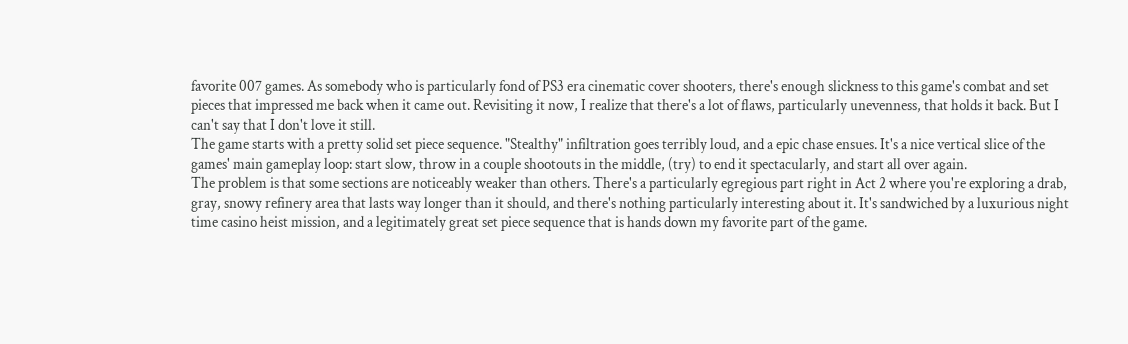favorite 007 games. As somebody who is particularly fond of PS3 era cinematic cover shooters, there's enough slickness to this game's combat and set pieces that impressed me back when it came out. Revisiting it now, I realize that there's a lot of flaws, particularly unevenness, that holds it back. But I can't say that I don't love it still.
The game starts with a pretty solid set piece sequence. "Stealthy" infiltration goes terribly loud, and a epic chase ensues. It's a nice vertical slice of the games' main gameplay loop: start slow, throw in a couple shootouts in the middle, (try) to end it spectacularly, and start all over again.
The problem is that some sections are noticeably weaker than others. There's a particularly egregious part right in Act 2 where you're exploring a drab, gray, snowy refinery area that lasts way longer than it should, and there's nothing particularly interesting about it. It's sandwiched by a luxurious night time casino heist mission, and a legitimately great set piece sequence that is hands down my favorite part of the game.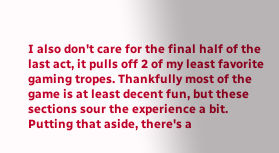I also don't care for the final half of the last act, it pulls off 2 of my least favorite gaming tropes. Thankfully most of the game is at least decent fun, but these sections sour the experience a bit.
Putting that aside, there's a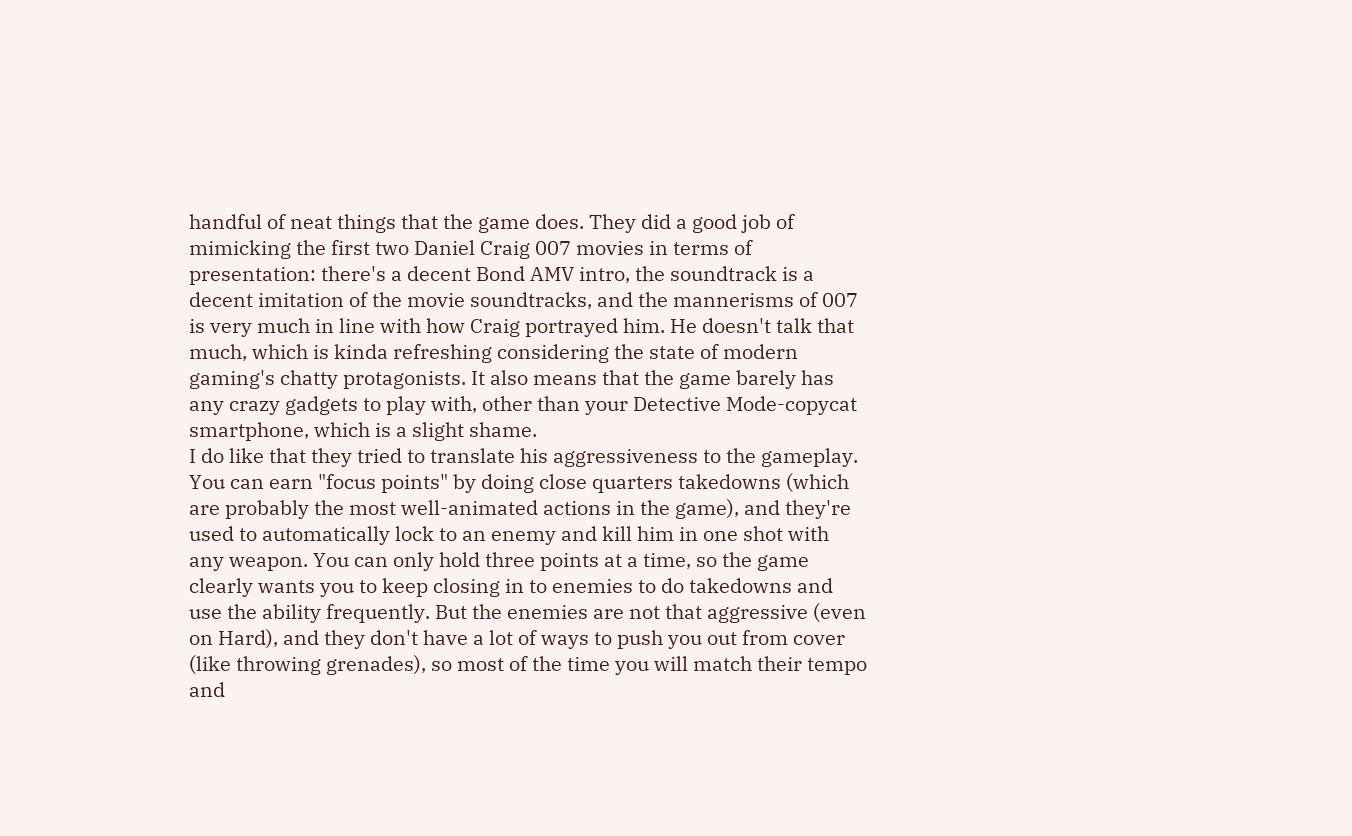handful of neat things that the game does. They did a good job of mimicking the first two Daniel Craig 007 movies in terms of presentation: there's a decent Bond AMV intro, the soundtrack is a decent imitation of the movie soundtracks, and the mannerisms of 007 is very much in line with how Craig portrayed him. He doesn't talk that much, which is kinda refreshing considering the state of modern gaming's chatty protagonists. It also means that the game barely has any crazy gadgets to play with, other than your Detective Mode-copycat smartphone, which is a slight shame.
I do like that they tried to translate his aggressiveness to the gameplay. You can earn "focus points" by doing close quarters takedowns (which are probably the most well-animated actions in the game), and they're used to automatically lock to an enemy and kill him in one shot with any weapon. You can only hold three points at a time, so the game clearly wants you to keep closing in to enemies to do takedowns and use the ability frequently. But the enemies are not that aggressive (even on Hard), and they don't have a lot of ways to push you out from cover (like throwing grenades), so most of the time you will match their tempo and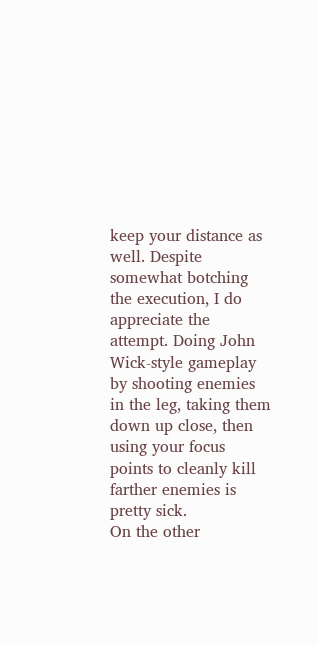keep your distance as well. Despite somewhat botching the execution, I do appreciate the attempt. Doing John Wick-style gameplay by shooting enemies in the leg, taking them down up close, then using your focus points to cleanly kill farther enemies is pretty sick.
On the other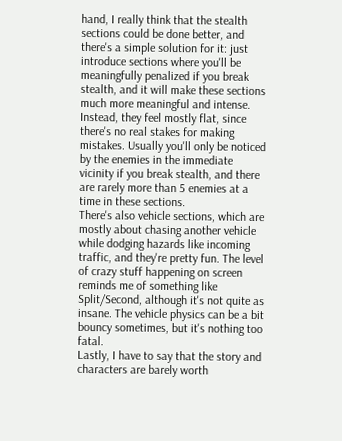hand, I really think that the stealth sections could be done better, and there's a simple solution for it: just introduce sections where you'll be meaningfully penalized if you break stealth, and it will make these sections much more meaningful and intense. Instead, they feel mostly flat, since there's no real stakes for making mistakes. Usually you'll only be noticed by the enemies in the immediate vicinity if you break stealth, and there are rarely more than 5 enemies at a time in these sections.
There's also vehicle sections, which are mostly about chasing another vehicle while dodging hazards like incoming traffic, and they're pretty fun. The level of crazy stuff happening on screen reminds me of something like Split/Second, although it's not quite as insane. The vehicle physics can be a bit bouncy sometimes, but it's nothing too fatal.
Lastly, I have to say that the story and characters are barely worth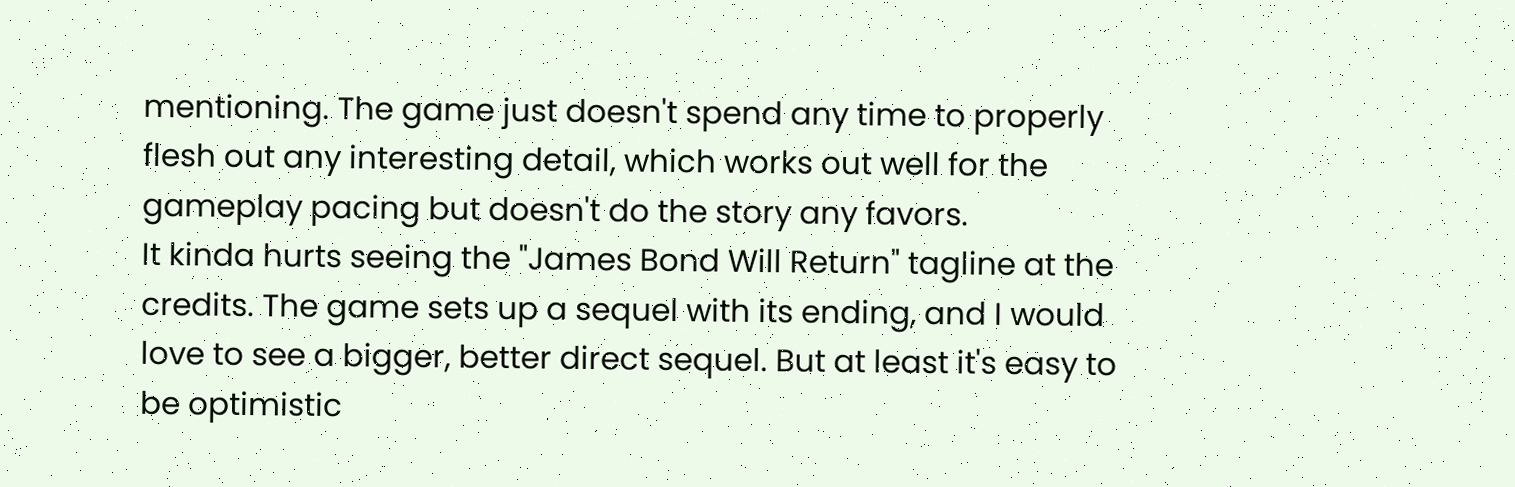mentioning. The game just doesn't spend any time to properly flesh out any interesting detail, which works out well for the gameplay pacing but doesn't do the story any favors.
It kinda hurts seeing the "James Bond Will Return" tagline at the credits. The game sets up a sequel with its ending, and I would love to see a bigger, better direct sequel. But at least it's easy to be optimistic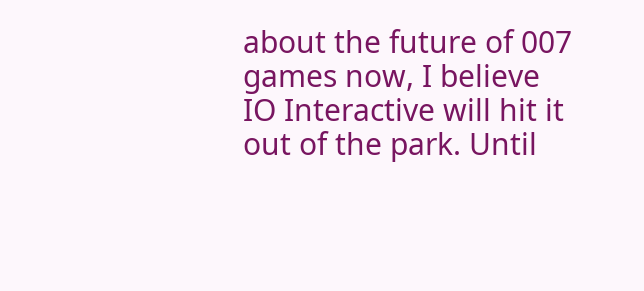about the future of 007 games now, I believe IO Interactive will hit it out of the park. Until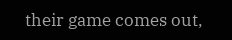their game comes out,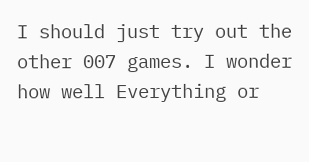I should just try out the other 007 games. I wonder how well Everything or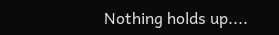Nothing holds up....